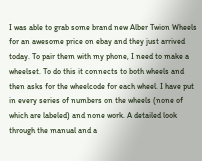I was able to grab some brand new Alber Twion Wheels for an awesome price on ebay and they just arrived today. To pair them with my phone, I need to make a wheelset. To do this it connects to both wheels and then asks for the wheelcode for each wheel. I have put in every series of numbers on the wheels (none of which are labeled) and none work. A detailed look through the manual and a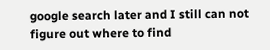google search later and I still can not figure out where to find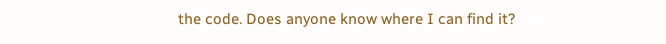the code. Does anyone know where I can find it?